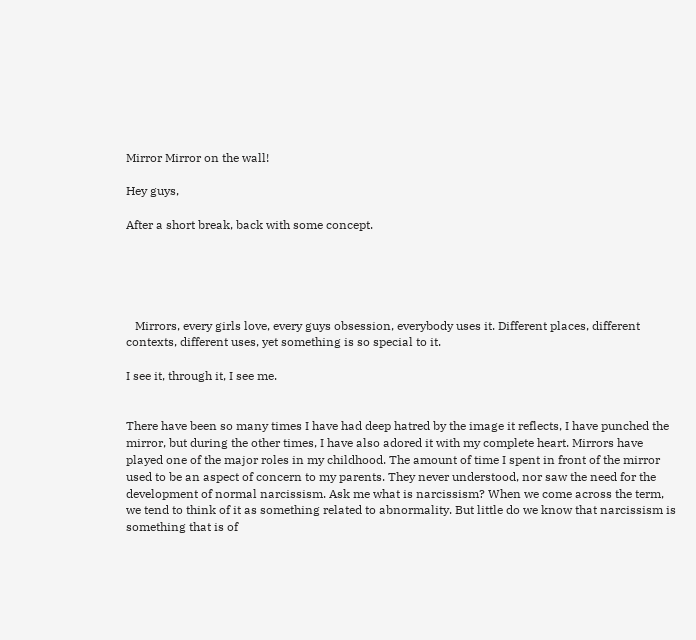Mirror Mirror on the wall!

Hey guys,

After a short break, back with some concept.





   Mirrors, every girls love, every guys obsession, everybody uses it. Different places, different contexts, different uses, yet something is so special to it.

I see it, through it, I see me.


There have been so many times I have had deep hatred by the image it reflects, I have punched the mirror, but during the other times, I have also adored it with my complete heart. Mirrors have played one of the major roles in my childhood. The amount of time I spent in front of the mirror used to be an aspect of concern to my parents. They never understood, nor saw the need for the development of normal narcissism. Ask me what is narcissism? When we come across the term, we tend to think of it as something related to abnormality. But little do we know that narcissism is something that is of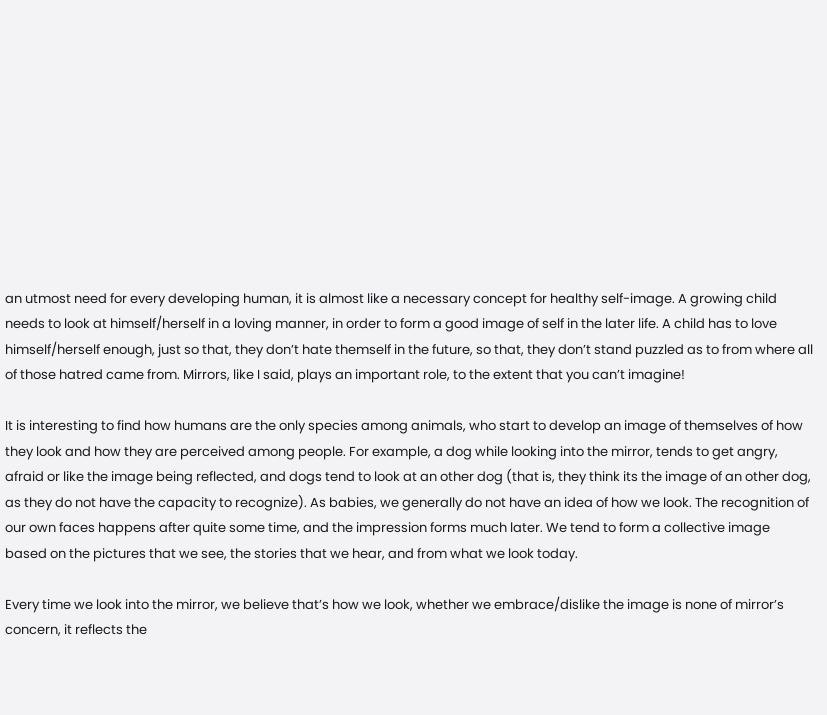an utmost need for every developing human, it is almost like a necessary concept for healthy self-image. A growing child needs to look at himself/herself in a loving manner, in order to form a good image of self in the later life. A child has to love himself/herself enough, just so that, they don’t hate themself in the future, so that, they don’t stand puzzled as to from where all of those hatred came from. Mirrors, like I said, plays an important role, to the extent that you can’t imagine!

It is interesting to find how humans are the only species among animals, who start to develop an image of themselves of how they look and how they are perceived among people. For example, a dog while looking into the mirror, tends to get angry, afraid or like the image being reflected, and dogs tend to look at an other dog (that is, they think its the image of an other dog, as they do not have the capacity to recognize). As babies, we generally do not have an idea of how we look. The recognition of our own faces happens after quite some time, and the impression forms much later. We tend to form a collective image based on the pictures that we see, the stories that we hear, and from what we look today.

Every time we look into the mirror, we believe that’s how we look, whether we embrace/dislike the image is none of mirror’s concern, it reflects the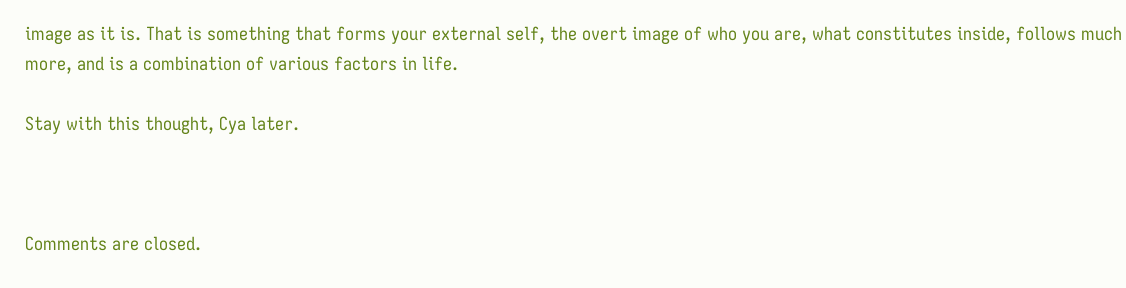image as it is. That is something that forms your external self, the overt image of who you are, what constitutes inside, follows much more, and is a combination of various factors in life.

Stay with this thought, Cya later.



Comments are closed.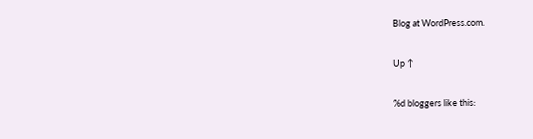Blog at WordPress.com.

Up ↑

%d bloggers like this: